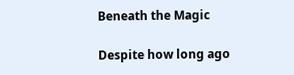Beneath the Magic

Despite how long ago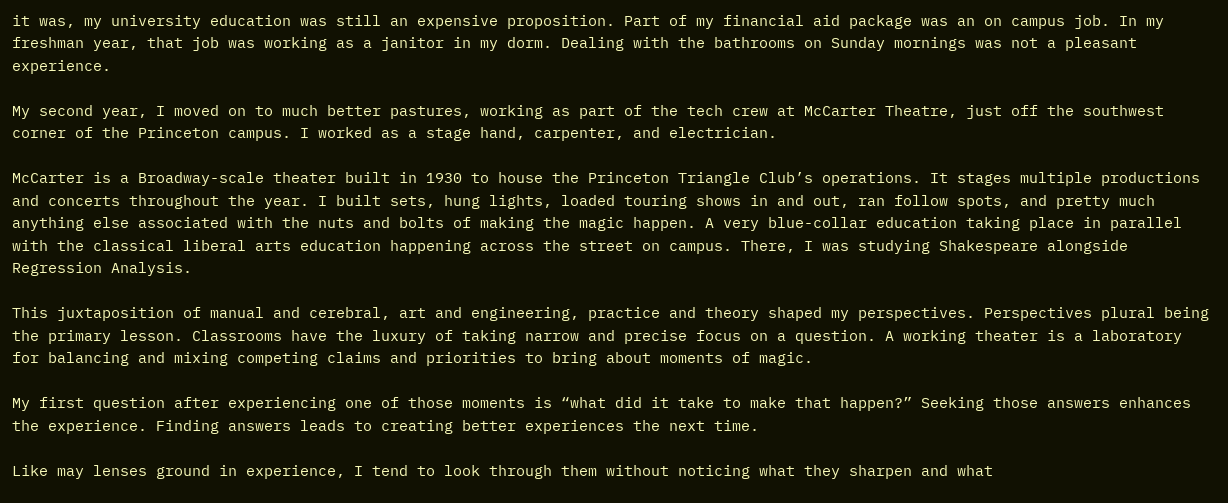it was, my university education was still an expensive proposition. Part of my financial aid package was an on campus job. In my freshman year, that job was working as a janitor in my dorm. Dealing with the bathrooms on Sunday mornings was not a pleasant experience.

My second year, I moved on to much better pastures, working as part of the tech crew at McCarter Theatre, just off the southwest corner of the Princeton campus. I worked as a stage hand, carpenter, and electrician.

McCarter is a Broadway-scale theater built in 1930 to house the Princeton Triangle Club’s operations. It stages multiple productions and concerts throughout the year. I built sets, hung lights, loaded touring shows in and out, ran follow spots, and pretty much anything else associated with the nuts and bolts of making the magic happen. A very blue-collar education taking place in parallel with the classical liberal arts education happening across the street on campus. There, I was studying Shakespeare alongside Regression Analysis.

This juxtaposition of manual and cerebral, art and engineering, practice and theory shaped my perspectives. Perspectives plural being the primary lesson. Classrooms have the luxury of taking narrow and precise focus on a question. A working theater is a laboratory for balancing and mixing competing claims and priorities to bring about moments of magic.

My first question after experiencing one of those moments is “what did it take to make that happen?” Seeking those answers enhances the experience. Finding answers leads to creating better experiences the next time.

Like may lenses ground in experience, I tend to look through them without noticing what they sharpen and what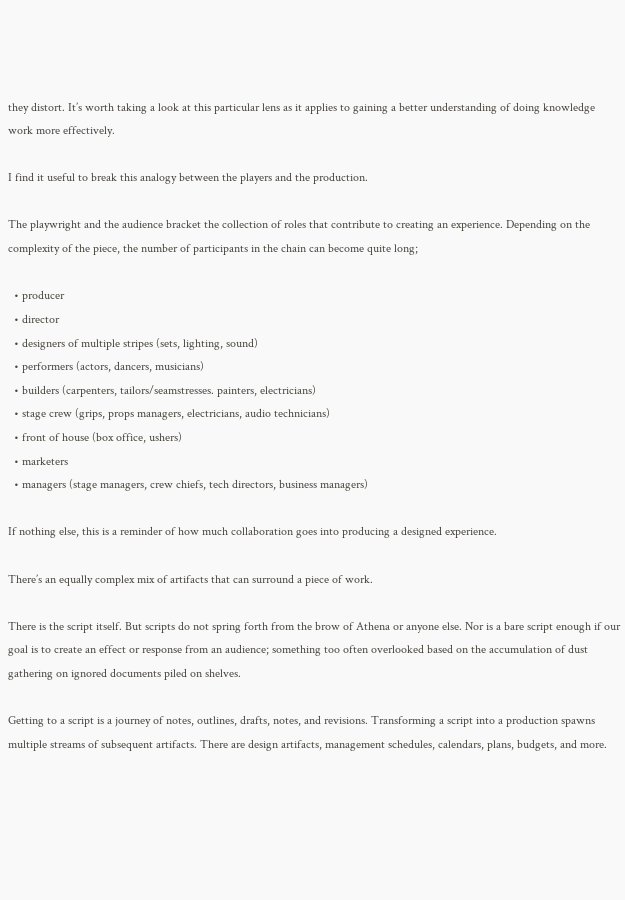they distort. It’s worth taking a look at this particular lens as it applies to gaining a better understanding of doing knowledge work more effectively.

I find it useful to break this analogy between the players and the production.

The playwright and the audience bracket the collection of roles that contribute to creating an experience. Depending on the complexity of the piece, the number of participants in the chain can become quite long;

  • producer
  • director
  • designers of multiple stripes (sets, lighting, sound)
  • performers (actors, dancers, musicians)
  • builders (carpenters, tailors/seamstresses. painters, electricians)
  • stage crew (grips, props managers, electricians, audio technicians)
  • front of house (box office, ushers)
  • marketers
  • managers (stage managers, crew chiefs, tech directors, business managers)

If nothing else, this is a reminder of how much collaboration goes into producing a designed experience.

There’s an equally complex mix of artifacts that can surround a piece of work.

There is the script itself. But scripts do not spring forth from the brow of Athena or anyone else. Nor is a bare script enough if our goal is to create an effect or response from an audience; something too often overlooked based on the accumulation of dust gathering on ignored documents piled on shelves.

Getting to a script is a journey of notes, outlines, drafts, notes, and revisions. Transforming a script into a production spawns multiple streams of subsequent artifacts. There are design artifacts, management schedules, calendars, plans, budgets, and more.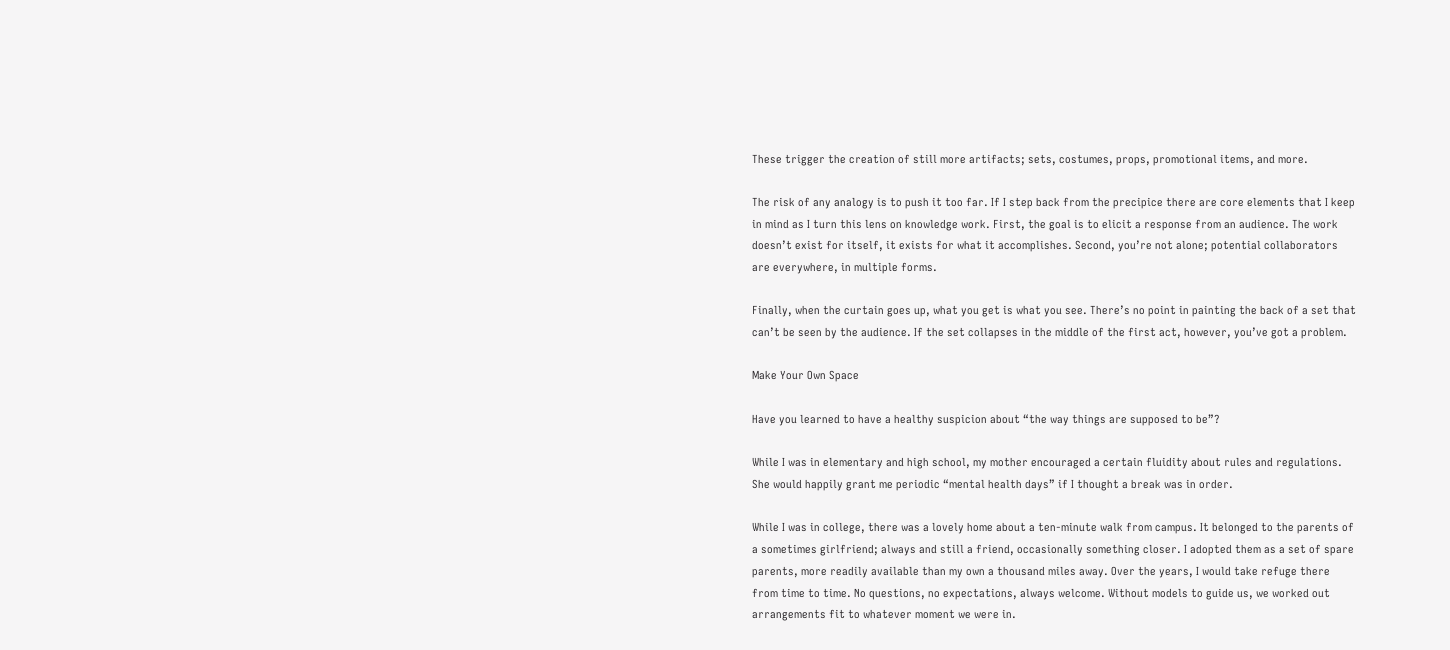These trigger the creation of still more artifacts; sets, costumes, props, promotional items, and more.

The risk of any analogy is to push it too far. If I step back from the precipice there are core elements that I keep in mind as I turn this lens on knowledge work. First, the goal is to elicit a response from an audience. The work doesn’t exist for itself, it exists for what it accomplishes. Second, you’re not alone; potential collaborators are everywhere, in multiple forms.

Finally, when the curtain goes up, what you get is what you see. There’s no point in painting the back of a set that can’t be seen by the audience. If the set collapses in the middle of the first act, however, you’ve got a problem.

Make Your Own Space

Have you learned to have a healthy suspicion about “the way things are supposed to be”?

While I was in elementary and high school, my mother encouraged a certain fluidity about rules and regulations. She would happily grant me periodic “mental health days” if I thought a break was in order.

While I was in college, there was a lovely home about a ten-minute walk from campus. It belonged to the parents of a sometimes girlfriend; always and still a friend, occasionally something closer. I adopted them as a set of spare parents, more readily available than my own a thousand miles away. Over the years, I would take refuge there from time to time. No questions, no expectations, always welcome. Without models to guide us, we worked out arrangements fit to whatever moment we were in.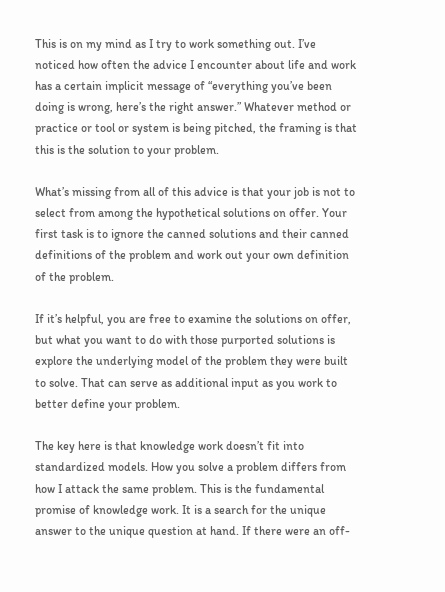This is on my mind as I try to work something out. I’ve noticed how often the advice I encounter about life and work has a certain implicit message of “everything you’ve been doing is wrong, here’s the right answer.” Whatever method or practice or tool or system is being pitched, the framing is that this is the solution to your problem.

What’s missing from all of this advice is that your job is not to select from among the hypothetical solutions on offer. Your first task is to ignore the canned solutions and their canned definitions of the problem and work out your own definition of the problem.

If it’s helpful, you are free to examine the solutions on offer, but what you want to do with those purported solutions is explore the underlying model of the problem they were built to solve. That can serve as additional input as you work to better define your problem.

The key here is that knowledge work doesn’t fit into standardized models. How you solve a problem differs from how I attack the same problem. This is the fundamental promise of knowledge work. It is a search for the unique answer to the unique question at hand. If there were an off-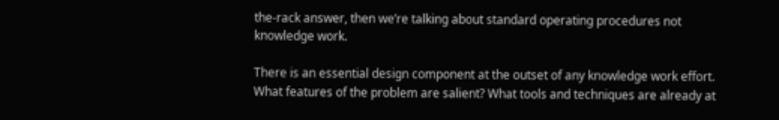the-rack answer, then we’re talking about standard operating procedures not knowledge work.

There is an essential design component at the outset of any knowledge work effort. What features of the problem are salient? What tools and techniques are already at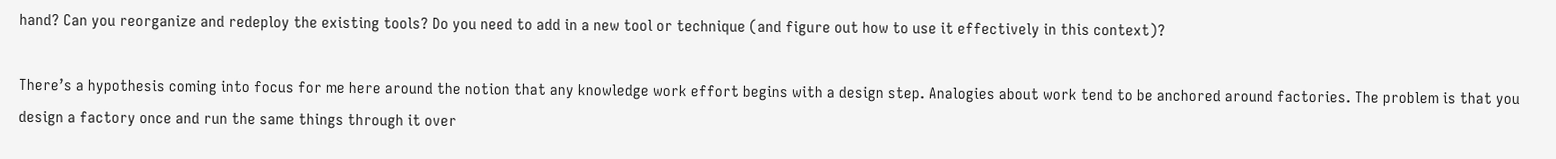hand? Can you reorganize and redeploy the existing tools? Do you need to add in a new tool or technique (and figure out how to use it effectively in this context)?

There’s a hypothesis coming into focus for me here around the notion that any knowledge work effort begins with a design step. Analogies about work tend to be anchored around factories. The problem is that you design a factory once and run the same things through it over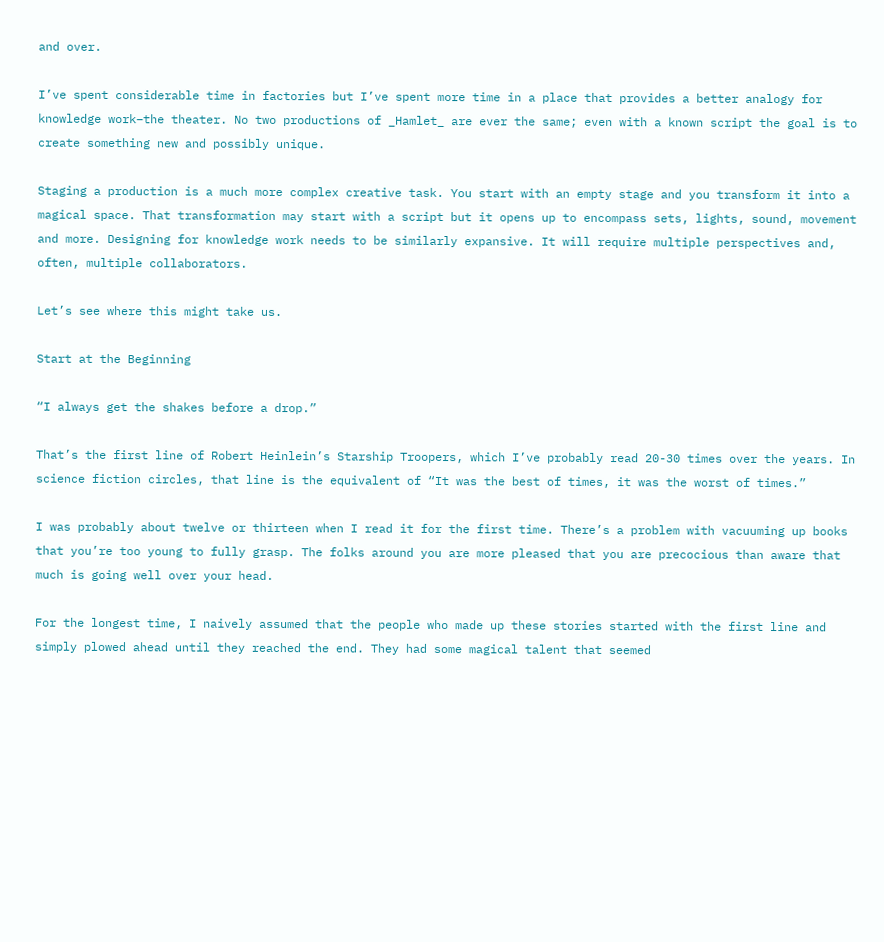and over.

I’ve spent considerable time in factories but I’ve spent more time in a place that provides a better analogy for knowledge work–the theater. No two productions of _Hamlet_ are ever the same; even with a known script the goal is to create something new and possibly unique.

Staging a production is a much more complex creative task. You start with an empty stage and you transform it into a magical space. That transformation may start with a script but it opens up to encompass sets, lights, sound, movement and more. Designing for knowledge work needs to be similarly expansive. It will require multiple perspectives and, often, multiple collaborators.

Let’s see where this might take us.

Start at the Beginning

“I always get the shakes before a drop.”

That’s the first line of Robert Heinlein’s Starship Troopers, which I’ve probably read 20-30 times over the years. In science fiction circles, that line is the equivalent of “It was the best of times, it was the worst of times.”

I was probably about twelve or thirteen when I read it for the first time. There’s a problem with vacuuming up books that you’re too young to fully grasp. The folks around you are more pleased that you are precocious than aware that much is going well over your head.

For the longest time, I naively assumed that the people who made up these stories started with the first line and simply plowed ahead until they reached the end. They had some magical talent that seemed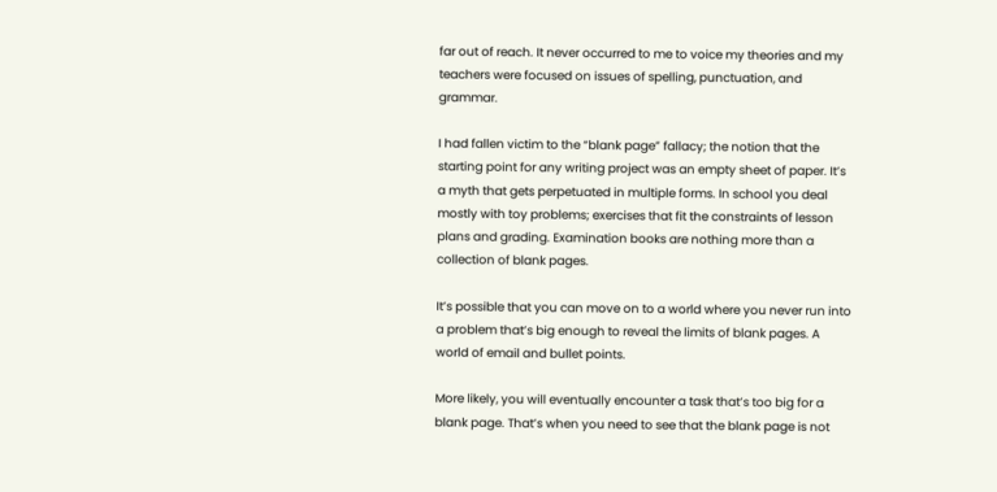far out of reach. It never occurred to me to voice my theories and my teachers were focused on issues of spelling, punctuation, and grammar.

I had fallen victim to the “blank page” fallacy; the notion that the starting point for any writing project was an empty sheet of paper. It’s a myth that gets perpetuated in multiple forms. In school you deal mostly with toy problems; exercises that fit the constraints of lesson plans and grading. Examination books are nothing more than a collection of blank pages.

It’s possible that you can move on to a world where you never run into a problem that’s big enough to reveal the limits of blank pages. A world of email and bullet points.

More likely, you will eventually encounter a task that’s too big for a blank page. That’s when you need to see that the blank page is not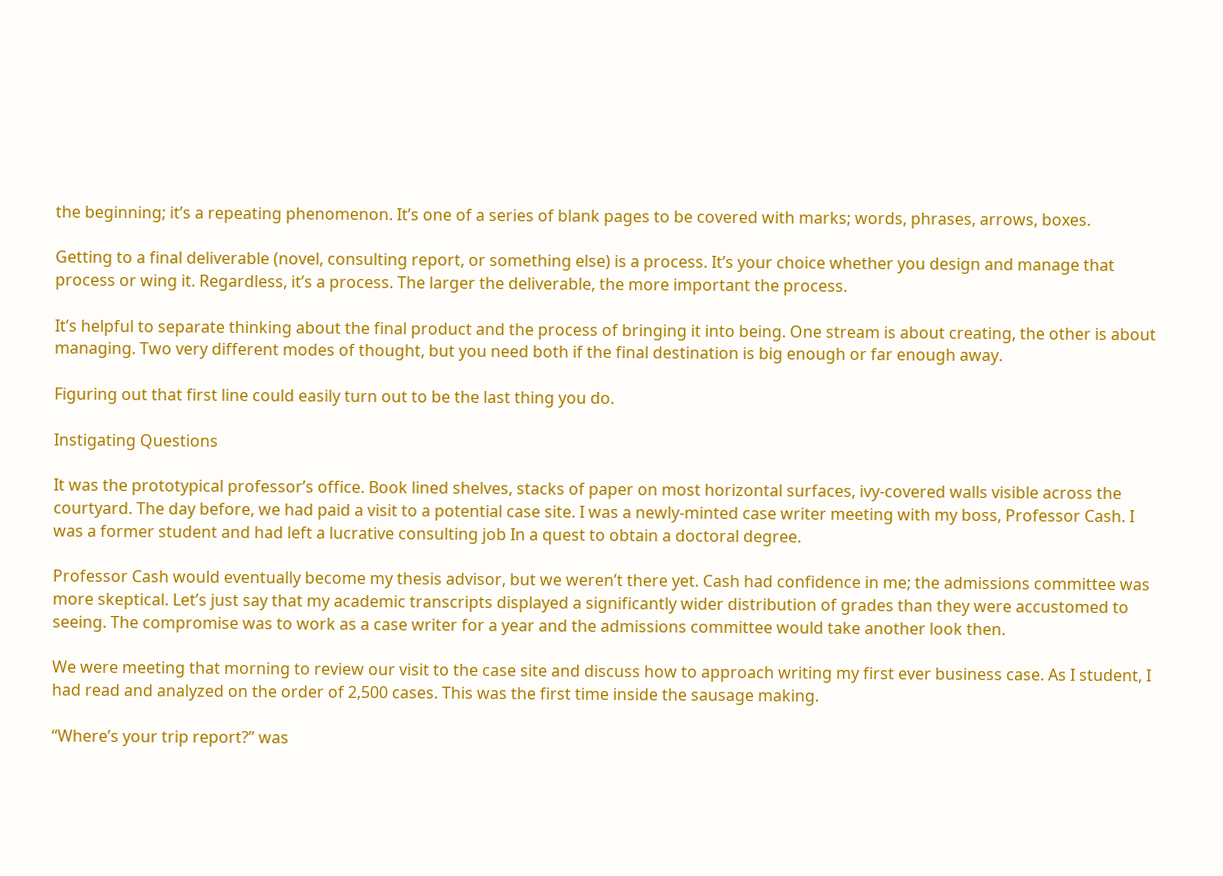the beginning; it’s a repeating phenomenon. It’s one of a series of blank pages to be covered with marks; words, phrases, arrows, boxes.

Getting to a final deliverable (novel, consulting report, or something else) is a process. It’s your choice whether you design and manage that process or wing it. Regardless, it’s a process. The larger the deliverable, the more important the process.

It’s helpful to separate thinking about the final product and the process of bringing it into being. One stream is about creating, the other is about managing. Two very different modes of thought, but you need both if the final destination is big enough or far enough away.

Figuring out that first line could easily turn out to be the last thing you do.

Instigating Questions

It was the prototypical professor’s office. Book lined shelves, stacks of paper on most horizontal surfaces, ivy-covered walls visible across the courtyard. The day before, we had paid a visit to a potential case site. I was a newly-minted case writer meeting with my boss, Professor Cash. I was a former student and had left a lucrative consulting job In a quest to obtain a doctoral degree.

Professor Cash would eventually become my thesis advisor, but we weren’t there yet. Cash had confidence in me; the admissions committee was more skeptical. Let’s just say that my academic transcripts displayed a significantly wider distribution of grades than they were accustomed to seeing. The compromise was to work as a case writer for a year and the admissions committee would take another look then.

We were meeting that morning to review our visit to the case site and discuss how to approach writing my first ever business case. As I student, I had read and analyzed on the order of 2,500 cases. This was the first time inside the sausage making.

“Where’s your trip report?” was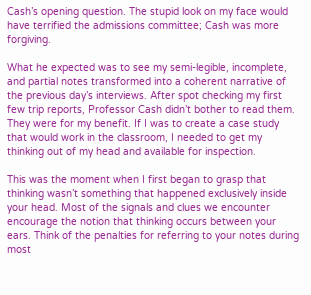Cash’s opening question. The stupid look on my face would have terrified the admissions committee; Cash was more forgiving.

What he expected was to see my semi-legible, incomplete, and partial notes transformed into a coherent narrative of the previous day’s interviews. After spot checking my first few trip reports, Professor Cash didn’t bother to read them. They were for my benefit. If I was to create a case study that would work in the classroom, I needed to get my thinking out of my head and available for inspection.

This was the moment when I first began to grasp that thinking wasn’t something that happened exclusively inside your head. Most of the signals and clues we encounter encourage the notion that thinking occurs between your ears. Think of the penalties for referring to your notes during most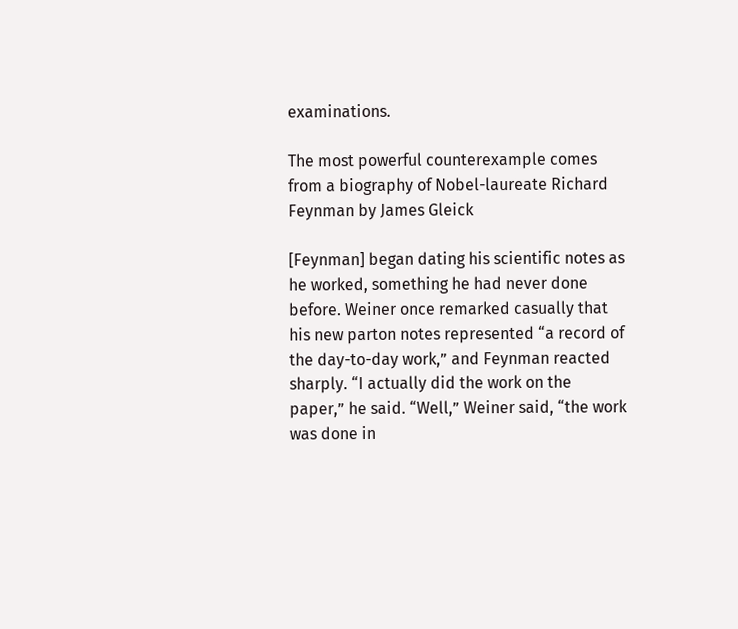examinations.

The most powerful counterexample comes from a biography of Nobel-laureate Richard Feynman by James Gleick

[Feynman] began dating his scientific notes as he worked, something he had never done before. Weiner once remarked casually that his new parton notes represented “a record of the day-to-day work,” and Feynman reacted sharply. “I actually did the work on the paper,” he said. “Well,” Weiner said, “the work was done in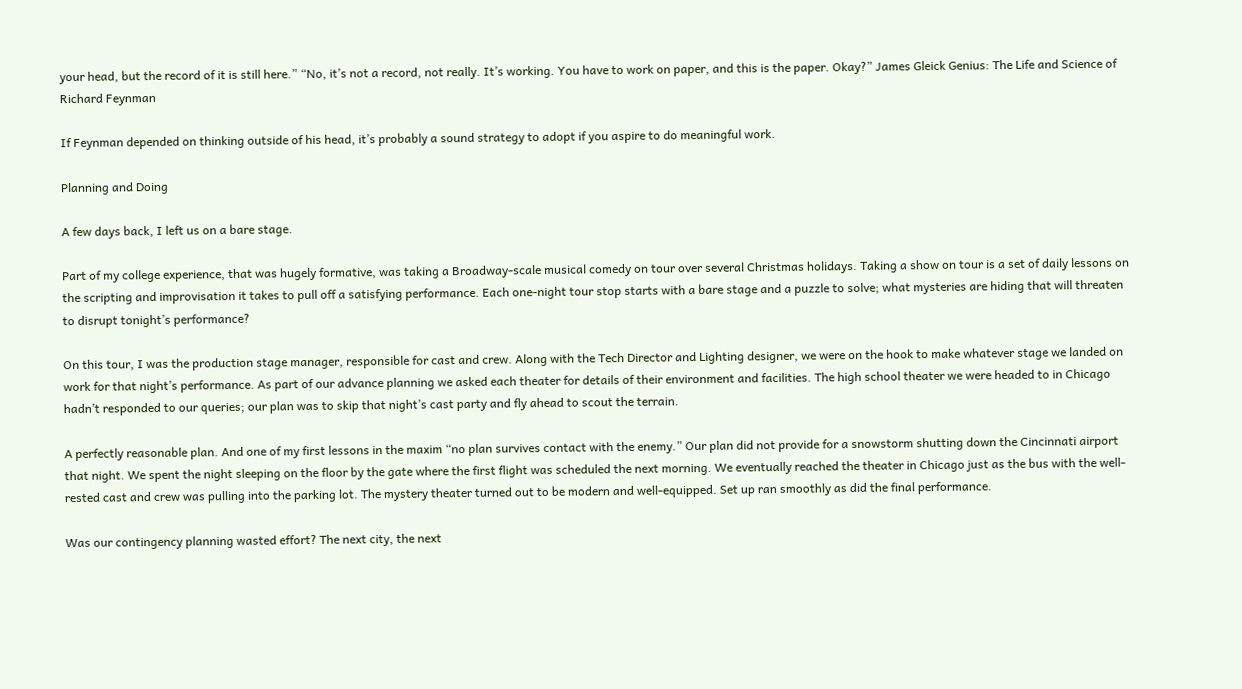your head, but the record of it is still here.” “No, it’s not a record, not really. It’s working. You have to work on paper, and this is the paper. Okay?” James Gleick Genius: The Life and Science of Richard Feynman

If Feynman depended on thinking outside of his head, it’s probably a sound strategy to adopt if you aspire to do meaningful work.

Planning and Doing

A few days back, I left us on a bare stage.

Part of my college experience, that was hugely formative, was taking a Broadway-scale musical comedy on tour over several Christmas holidays. Taking a show on tour is a set of daily lessons on the scripting and improvisation it takes to pull off a satisfying performance. Each one-night tour stop starts with a bare stage and a puzzle to solve; what mysteries are hiding that will threaten to disrupt tonight’s performance?

On this tour, I was the production stage manager, responsible for cast and crew. Along with the Tech Director and Lighting designer, we were on the hook to make whatever stage we landed on work for that night’s performance. As part of our advance planning we asked each theater for details of their environment and facilities. The high school theater we were headed to in Chicago hadn’t responded to our queries; our plan was to skip that night’s cast party and fly ahead to scout the terrain.

A perfectly reasonable plan. And one of my first lessons in the maxim “no plan survives contact with the enemy.” Our plan did not provide for a snowstorm shutting down the Cincinnati airport that night. We spent the night sleeping on the floor by the gate where the first flight was scheduled the next morning. We eventually reached the theater in Chicago just as the bus with the well-rested cast and crew was pulling into the parking lot. The mystery theater turned out to be modern and well-equipped. Set up ran smoothly as did the final performance.

Was our contingency planning wasted effort? The next city, the next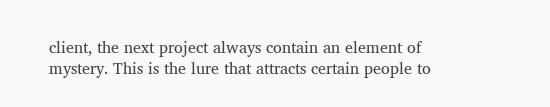client, the next project always contain an element of mystery. This is the lure that attracts certain people to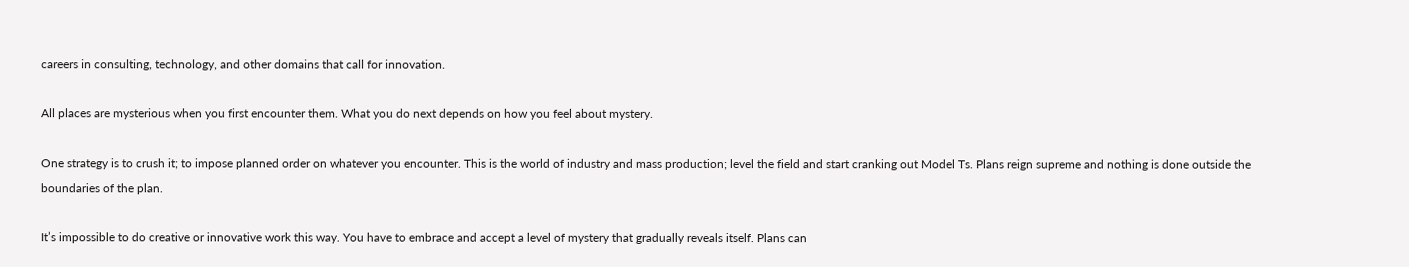careers in consulting, technology, and other domains that call for innovation.

All places are mysterious when you first encounter them. What you do next depends on how you feel about mystery.

One strategy is to crush it; to impose planned order on whatever you encounter. This is the world of industry and mass production; level the field and start cranking out Model Ts. Plans reign supreme and nothing is done outside the boundaries of the plan.

It’s impossible to do creative or innovative work this way. You have to embrace and accept a level of mystery that gradually reveals itself. Plans can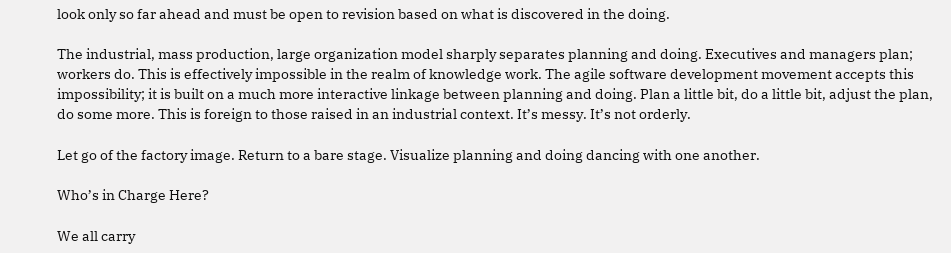look only so far ahead and must be open to revision based on what is discovered in the doing.

The industrial, mass production, large organization model sharply separates planning and doing. Executives and managers plan; workers do. This is effectively impossible in the realm of knowledge work. The agile software development movement accepts this impossibility; it is built on a much more interactive linkage between planning and doing. Plan a little bit, do a little bit, adjust the plan, do some more. This is foreign to those raised in an industrial context. It’s messy. It’s not orderly.

Let go of the factory image. Return to a bare stage. Visualize planning and doing dancing with one another.

Who’s in Charge Here?

We all carry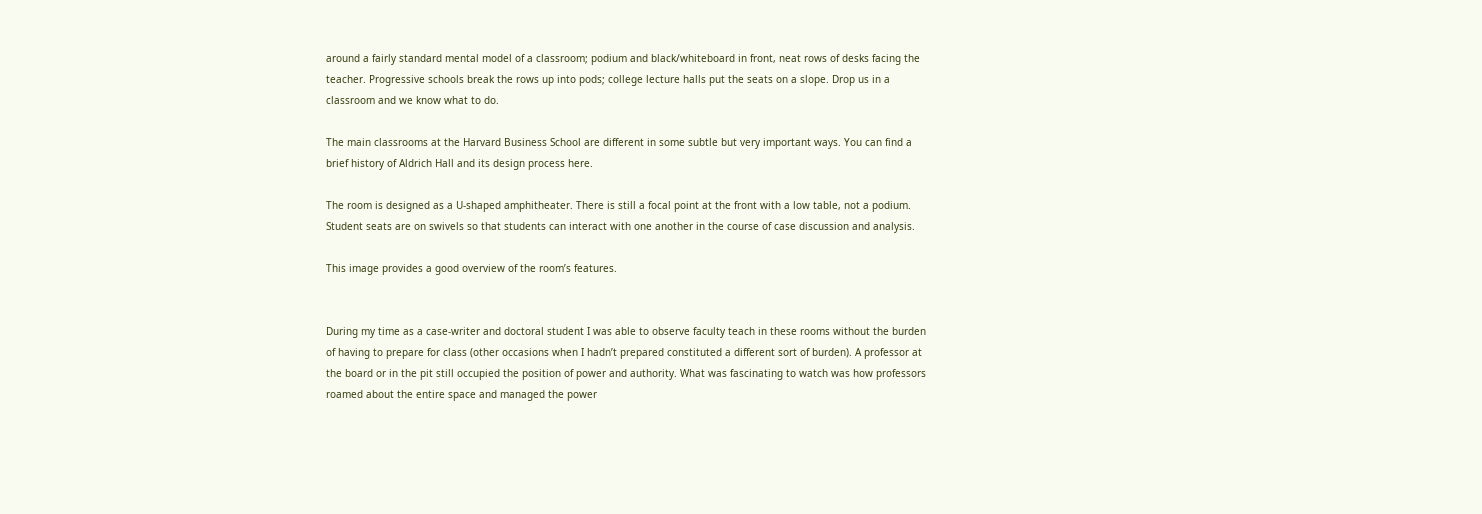around a fairly standard mental model of a classroom; podium and black/whiteboard in front, neat rows of desks facing the teacher. Progressive schools break the rows up into pods; college lecture halls put the seats on a slope. Drop us in a classroom and we know what to do.

The main classrooms at the Harvard Business School are different in some subtle but very important ways. You can find a brief history of Aldrich Hall and its design process here.

The room is designed as a U-shaped amphitheater. There is still a focal point at the front with a low table, not a podium. Student seats are on swivels so that students can interact with one another in the course of case discussion and analysis.

This image provides a good overview of the room’s features.


During my time as a case-writer and doctoral student I was able to observe faculty teach in these rooms without the burden of having to prepare for class (other occasions when I hadn’t prepared constituted a different sort of burden). A professor at the board or in the pit still occupied the position of power and authority. What was fascinating to watch was how professors roamed about the entire space and managed the power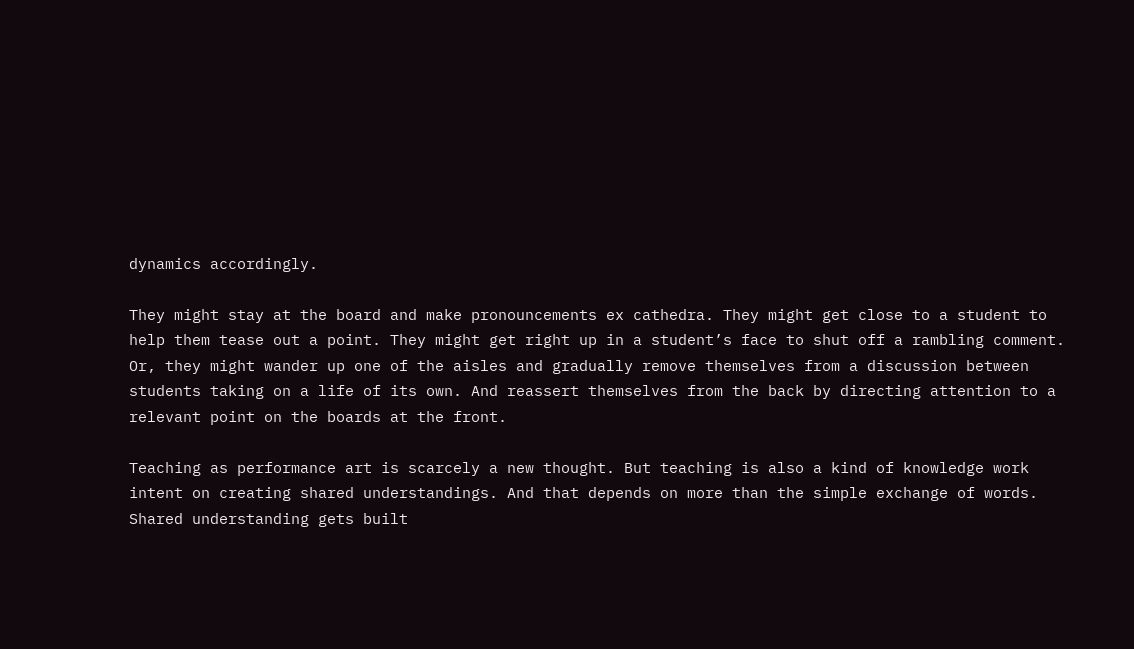dynamics accordingly.

They might stay at the board and make pronouncements ex cathedra. They might get close to a student to help them tease out a point. They might get right up in a student’s face to shut off a rambling comment. Or, they might wander up one of the aisles and gradually remove themselves from a discussion between students taking on a life of its own. And reassert themselves from the back by directing attention to a relevant point on the boards at the front.

Teaching as performance art is scarcely a new thought. But teaching is also a kind of knowledge work intent on creating shared understandings. And that depends on more than the simple exchange of words. Shared understanding gets built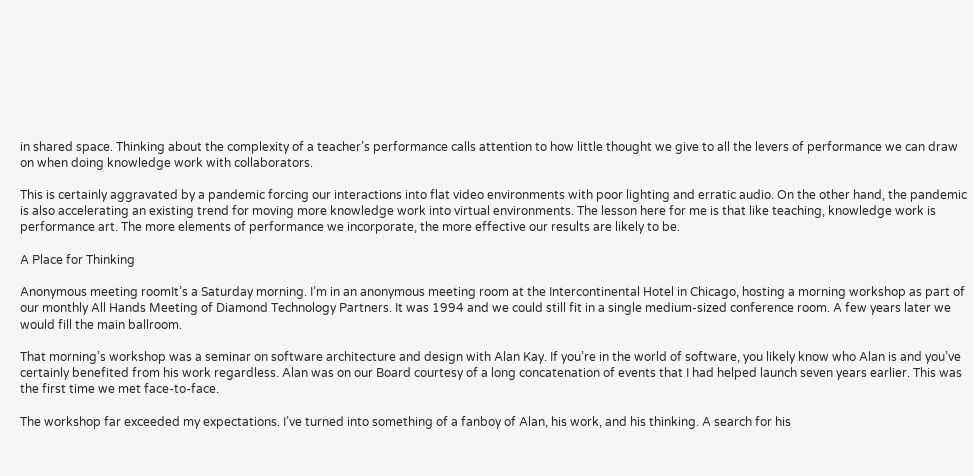in shared space. Thinking about the complexity of a teacher’s performance calls attention to how little thought we give to all the levers of performance we can draw on when doing knowledge work with collaborators.

This is certainly aggravated by a pandemic forcing our interactions into flat video environments with poor lighting and erratic audio. On the other hand, the pandemic is also accelerating an existing trend for moving more knowledge work into virtual environments. The lesson here for me is that like teaching, knowledge work is performance art. The more elements of performance we incorporate, the more effective our results are likely to be.

A Place for Thinking

Anonymous meeting roomIt’s a Saturday morning. I’m in an anonymous meeting room at the Intercontinental Hotel in Chicago, hosting a morning workshop as part of our monthly All Hands Meeting of Diamond Technology Partners. It was 1994 and we could still fit in a single medium-sized conference room. A few years later we would fill the main ballroom.

That morning’s workshop was a seminar on software architecture and design with Alan Kay. If you’re in the world of software, you likely know who Alan is and you’ve certainly benefited from his work regardless. Alan was on our Board courtesy of a long concatenation of events that I had helped launch seven years earlier. This was the first time we met face-to-face.

The workshop far exceeded my expectations. I’ve turned into something of a fanboy of Alan, his work, and his thinking. A search for his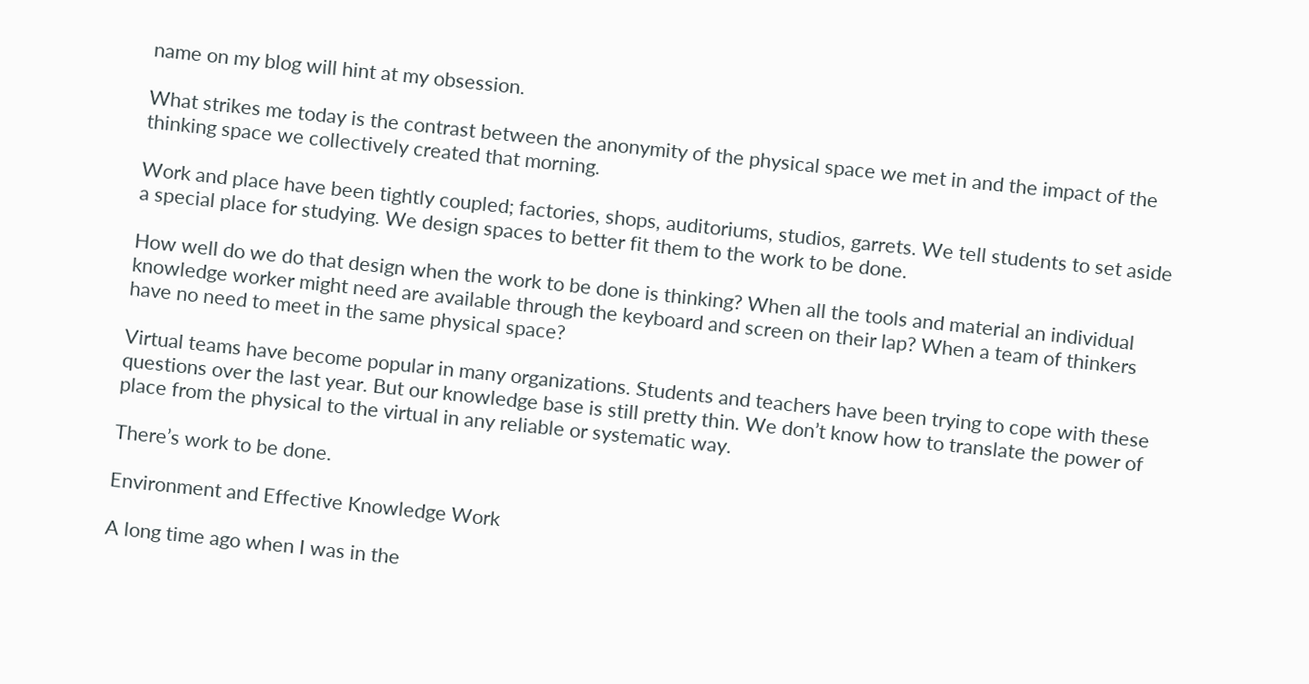name on my blog will hint at my obsession.

What strikes me today is the contrast between the anonymity of the physical space we met in and the impact of the thinking space we collectively created that morning.

Work and place have been tightly coupled; factories, shops, auditoriums, studios, garrets. We tell students to set aside a special place for studying. We design spaces to better fit them to the work to be done.

How well do we do that design when the work to be done is thinking? When all the tools and material an individual knowledge worker might need are available through the keyboard and screen on their lap? When a team of thinkers have no need to meet in the same physical space?

Virtual teams have become popular in many organizations. Students and teachers have been trying to cope with these questions over the last year. But our knowledge base is still pretty thin. We don’t know how to translate the power of place from the physical to the virtual in any reliable or systematic way.

There’s work to be done.

Environment and Effective Knowledge Work

A long time ago when I was in the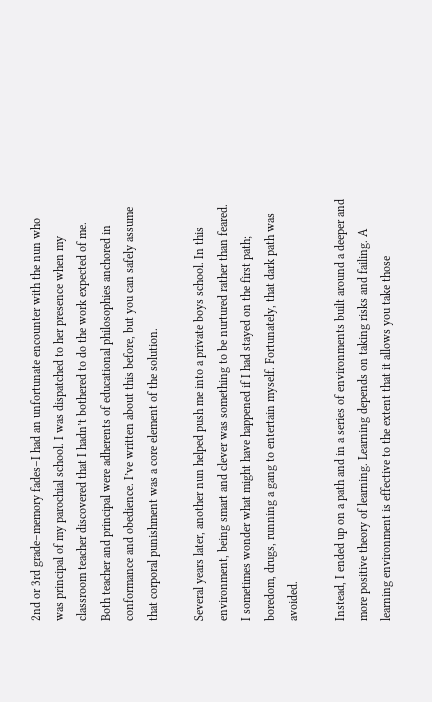2nd or 3rd grade–memory fades–I had an unfortunate encounter with the nun who was principal of my parochial school. I was dispatched to her presence when my classroom teacher discovered that I hadn’t bothered to do the work expected of me. Both teacher and principal were adherents of educational philosophies anchored in conformance and obedience. I’ve written about this before, but you can safely assume that corporal punishment was a core element of the solution.

Several years later, another nun helped push me into a private boys school. In this environment, being smart and clever was something to be nurtured rather than feared. I sometimes wonder what might have happened if I had stayed on the first path; boredom, drugs, running a gang to entertain myself. Fortunately, that dark path was avoided.

Instead, I ended up on a path and in a series of environments built around a deeper and more positive theory of learning. Learning depends on taking risks and failing. A learning environment is effective to the extent that it allows you take those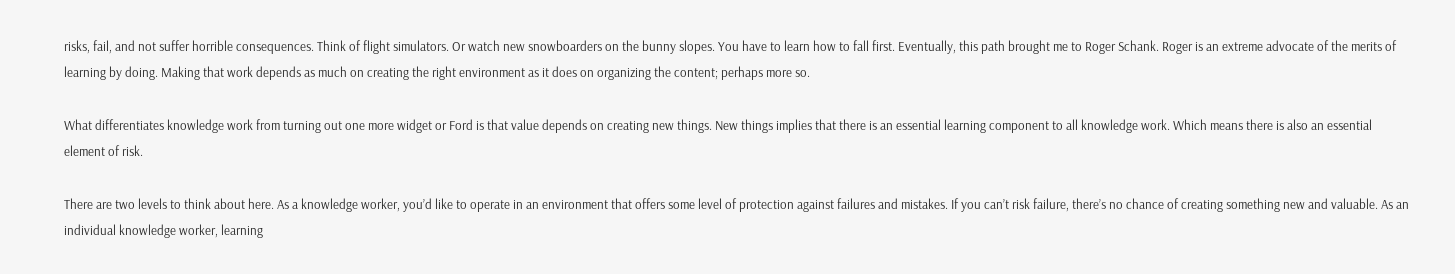risks, fail, and not suffer horrible consequences. Think of flight simulators. Or watch new snowboarders on the bunny slopes. You have to learn how to fall first. Eventually, this path brought me to Roger Schank. Roger is an extreme advocate of the merits of learning by doing. Making that work depends as much on creating the right environment as it does on organizing the content; perhaps more so.

What differentiates knowledge work from turning out one more widget or Ford is that value depends on creating new things. New things implies that there is an essential learning component to all knowledge work. Which means there is also an essential element of risk.

There are two levels to think about here. As a knowledge worker, you’d like to operate in an environment that offers some level of protection against failures and mistakes. If you can’t risk failure, there’s no chance of creating something new and valuable. As an individual knowledge worker, learning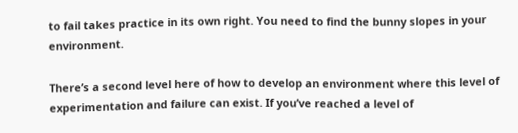to fail takes practice in its own right. You need to find the bunny slopes in your environment.

There’s a second level here of how to develop an environment where this level of experimentation and failure can exist. If you’ve reached a level of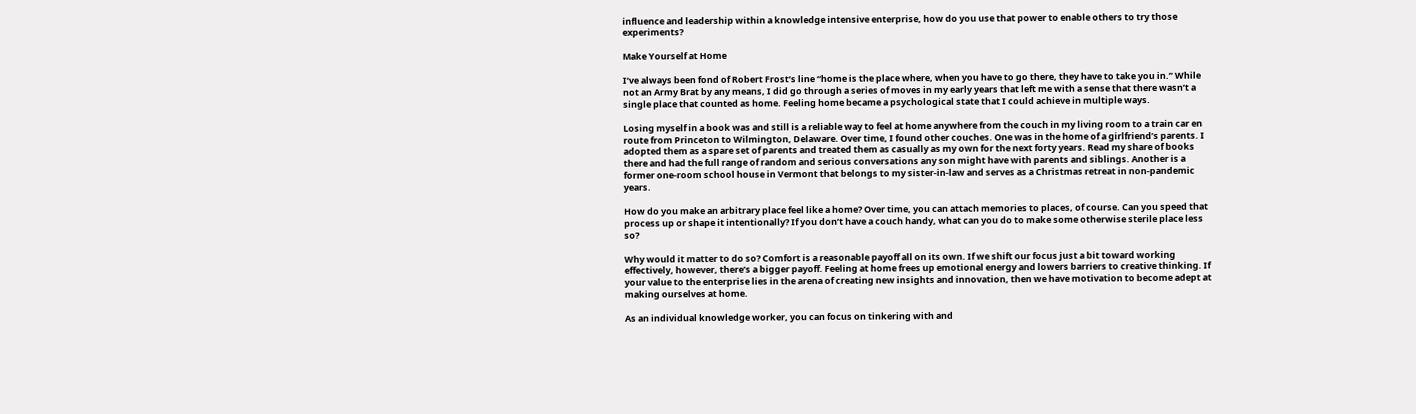influence and leadership within a knowledge intensive enterprise, how do you use that power to enable others to try those experiments?

Make Yourself at Home

I’ve always been fond of Robert Frost’s line “home is the place where, when you have to go there, they have to take you in.” While not an Army Brat by any means, I did go through a series of moves in my early years that left me with a sense that there wasn’t a single place that counted as home. Feeling home became a psychological state that I could achieve in multiple ways.

Losing myself in a book was and still is a reliable way to feel at home anywhere from the couch in my living room to a train car en route from Princeton to Wilmington, Delaware. Over time, I found other couches. One was in the home of a girlfriend’s parents. I adopted them as a spare set of parents and treated them as casually as my own for the next forty years. Read my share of books there and had the full range of random and serious conversations any son might have with parents and siblings. Another is a former one-room school house in Vermont that belongs to my sister-in-law and serves as a Christmas retreat in non-pandemic years.

How do you make an arbitrary place feel like a home? Over time, you can attach memories to places, of course. Can you speed that process up or shape it intentionally? If you don’t have a couch handy, what can you do to make some otherwise sterile place less so?

Why would it matter to do so? Comfort is a reasonable payoff all on its own. If we shift our focus just a bit toward working effectively, however, there’s a bigger payoff. Feeling at home frees up emotional energy and lowers barriers to creative thinking. If your value to the enterprise lies in the arena of creating new insights and innovation, then we have motivation to become adept at making ourselves at home.

As an individual knowledge worker, you can focus on tinkering with and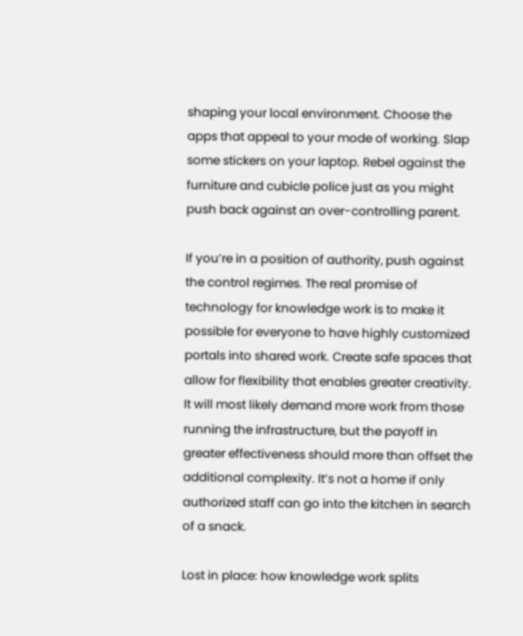shaping your local environment. Choose the apps that appeal to your mode of working. Slap some stickers on your laptop. Rebel against the furniture and cubicle police just as you might push back against an over-controlling parent.

If you’re in a position of authority, push against the control regimes. The real promise of technology for knowledge work is to make it possible for everyone to have highly customized portals into shared work. Create safe spaces that allow for flexibility that enables greater creativity. It will most likely demand more work from those running the infrastructure, but the payoff in greater effectiveness should more than offset the additional complexity. It’s not a home if only authorized staff can go into the kitchen in search of a snack.

Lost in place: how knowledge work splits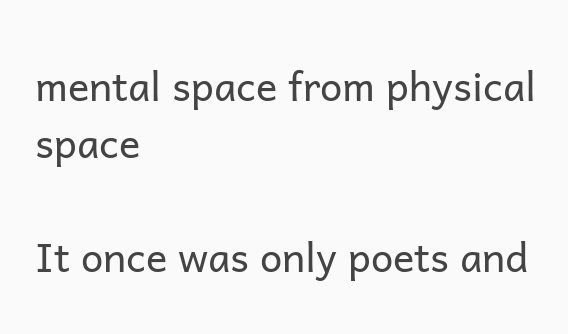mental space from physical space

It once was only poets and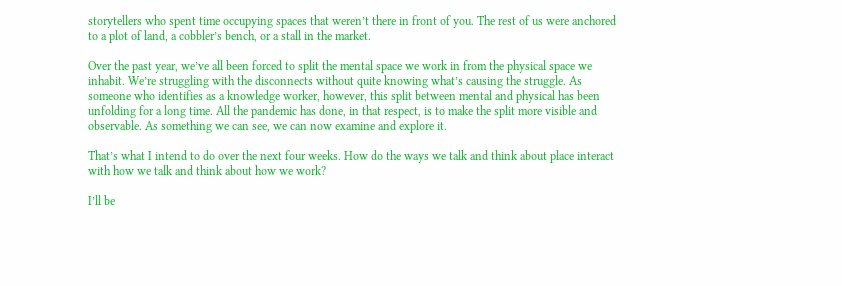storytellers who spent time occupying spaces that weren’t there in front of you. The rest of us were anchored to a plot of land, a cobbler’s bench, or a stall in the market.

Over the past year, we’ve all been forced to split the mental space we work in from the physical space we inhabit. We’re struggling with the disconnects without quite knowing what’s causing the struggle. As someone who identifies as a knowledge worker, however, this split between mental and physical has been unfolding for a long time. All the pandemic has done, in that respect, is to make the split more visible and observable. As something we can see, we can now examine and explore it.

That’s what I intend to do over the next four weeks. How do the ways we talk and think about place interact with how we talk and think about how we work?

I’ll be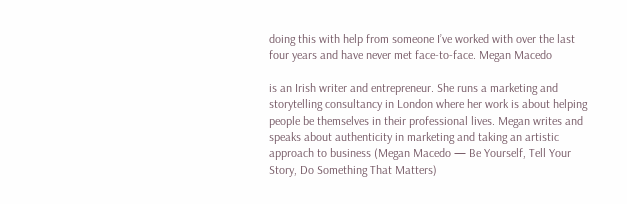doing this with help from someone I’ve worked with over the last four years and have never met face-to-face. Megan Macedo

is an Irish writer and entrepreneur. She runs a marketing and storytelling consultancy in London where her work is about helping people be themselves in their professional lives. Megan writes and speaks about authenticity in marketing and taking an artistic approach to business (Megan Macedo — Be Yourself, Tell Your Story, Do Something That Matters)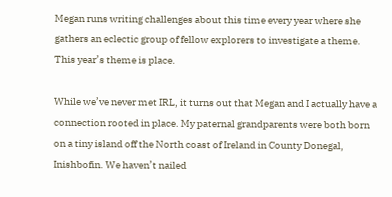Megan runs writing challenges about this time every year where she gathers an eclectic group of fellow explorers to investigate a theme. This year’s theme is place.

While we’ve never met IRL, it turns out that Megan and I actually have a connection rooted in place. My paternal grandparents were both born on a tiny island off the North coast of Ireland in County Donegal, Inishbofin. We haven’t nailed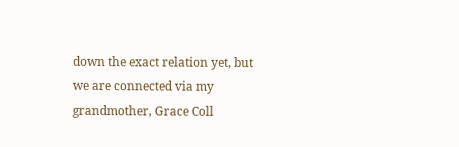down the exact relation yet, but we are connected via my grandmother, Grace Coll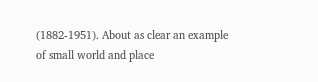(1882-1951). About as clear an example of small world and place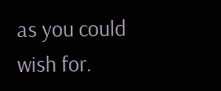as you could wish for.